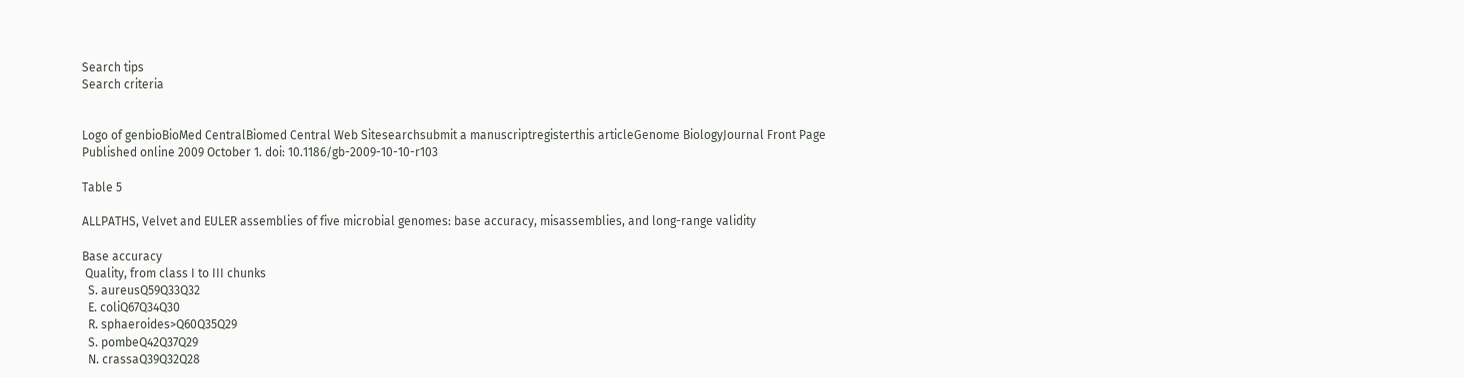Search tips
Search criteria


Logo of genbioBioMed CentralBiomed Central Web Sitesearchsubmit a manuscriptregisterthis articleGenome BiologyJournal Front Page
Published online 2009 October 1. doi: 10.1186/gb-2009-10-10-r103

Table 5

ALLPATHS, Velvet and EULER assemblies of five microbial genomes: base accuracy, misassemblies, and long-range validity

Base accuracy
 Quality, from class I to III chunks
  S. aureusQ59Q33Q32
  E. coliQ67Q34Q30
  R. sphaeroides>Q60Q35Q29
  S. pombeQ42Q37Q29
  N. crassaQ39Q32Q28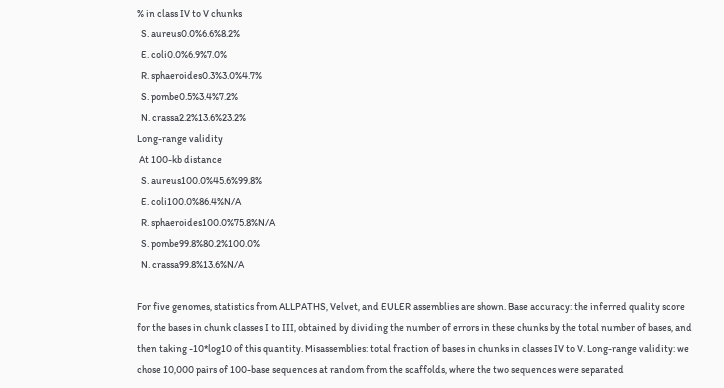% in class IV to V chunks
  S. aureus0.0%6.6%8.2%
  E. coli0.0%6.9%7.0%
  R. sphaeroides0.3%3.0%4.7%
  S. pombe0.5%3.4%7.2%
  N. crassa2.2%13.6%23.2%
Long-range validity
 At 100-kb distance
  S. aureus100.0%45.6%99.8%
  E. coli100.0%86.4%N/A
  R. sphaeroides100.0%75.8%N/A
  S. pombe99.8%80.2%100.0%
  N. crassa99.8%13.6%N/A

For five genomes, statistics from ALLPATHS, Velvet, and EULER assemblies are shown. Base accuracy: the inferred quality score for the bases in chunk classes I to III, obtained by dividing the number of errors in these chunks by the total number of bases, and then taking -10*log10 of this quantity. Misassemblies: total fraction of bases in chunks in classes IV to V. Long-range validity: we chose 10,000 pairs of 100-base sequences at random from the scaffolds, where the two sequences were separated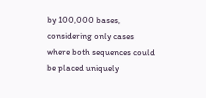by 100,000 bases, considering only cases where both sequences could be placed uniquely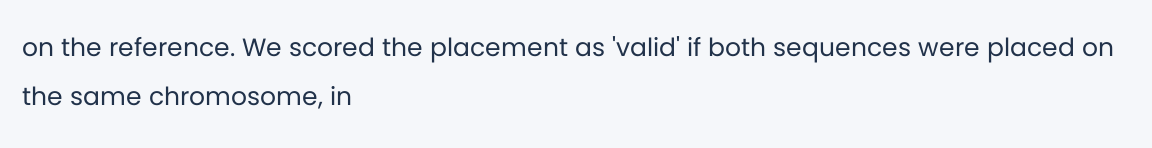on the reference. We scored the placement as 'valid' if both sequences were placed on the same chromosome, in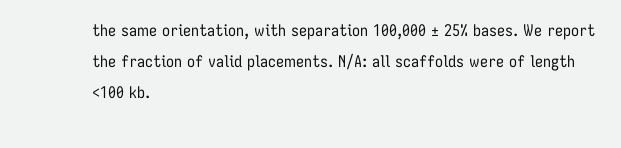the same orientation, with separation 100,000 ± 25% bases. We report the fraction of valid placements. N/A: all scaffolds were of length <100 kb.